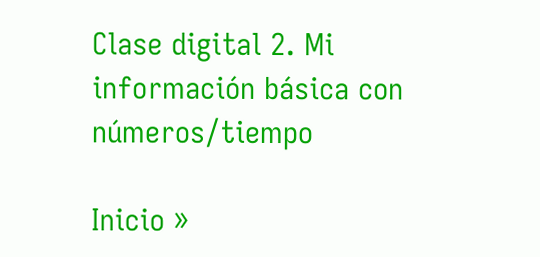Clase digital 2. Mi información básica con números/tiempo

Inicio »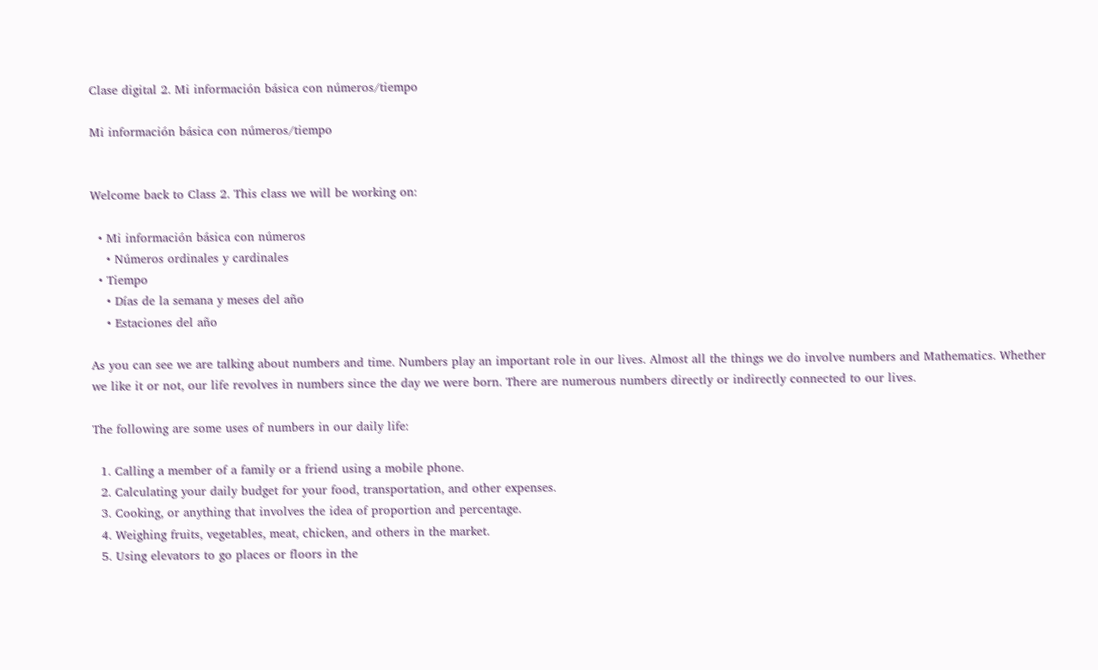Clase digital 2. Mi información básica con números/tiempo

Mi información básica con números/tiempo


Welcome back to Class 2. This class we will be working on:

  • Mi información básica con números
    • Números ordinales y cardinales
  • Tiempo
    • Días de la semana y meses del año
    • Estaciones del año

As you can see we are talking about numbers and time. Numbers play an important role in our lives. Almost all the things we do involve numbers and Mathematics. Whether we like it or not, our life revolves in numbers since the day we were born. There are numerous numbers directly or indirectly connected to our lives.

The following are some uses of numbers in our daily life:

  1. Calling a member of a family or a friend using a mobile phone.
  2. Calculating your daily budget for your food, transportation, and other expenses.
  3. Cooking, or anything that involves the idea of proportion and percentage.
  4. Weighing fruits, vegetables, meat, chicken, and others in the market.
  5. Using elevators to go places or floors in the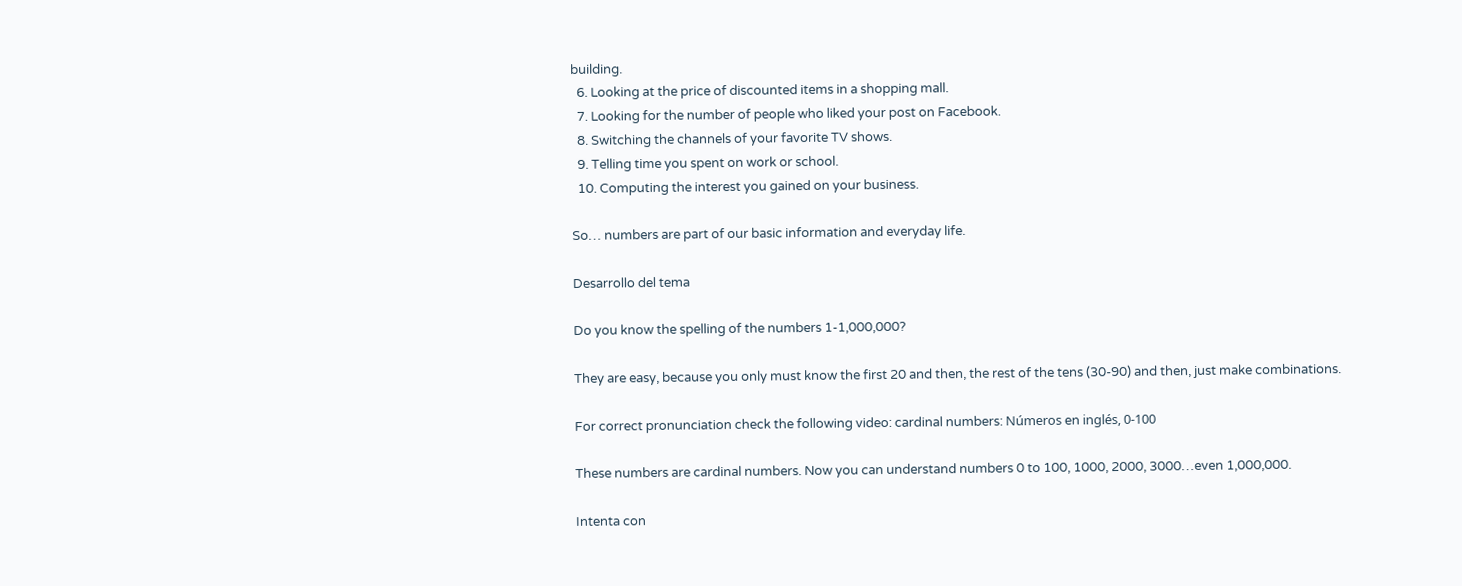building.
  6. Looking at the price of discounted items in a shopping mall.
  7. Looking for the number of people who liked your post on Facebook.
  8. Switching the channels of your favorite TV shows.
  9. Telling time you spent on work or school.
  10. Computing the interest you gained on your business.

So… numbers are part of our basic information and everyday life.

Desarrollo del tema

Do you know the spelling of the numbers 1-1,000,000?

They are easy, because you only must know the first 20 and then, the rest of the tens (30-90) and then, just make combinations.

For correct pronunciation check the following video: cardinal numbers: Números en inglés, 0-100

These numbers are cardinal numbers. Now you can understand numbers 0 to 100, 1000, 2000, 3000…even 1,000,000.

Intenta con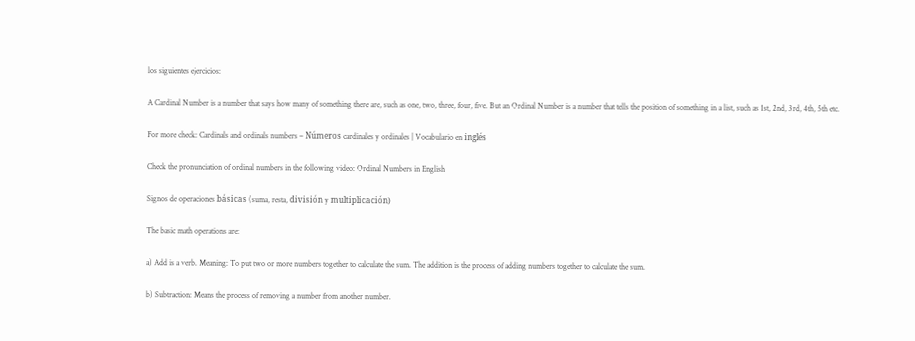los siguientes ejercicios:

A Cardinal Number is a number that says how many of something there are, such as one, two, three, four, five. But an Ordinal Number is a number that tells the position of something in a list, such as 1st, 2nd, 3rd, 4th, 5th etc.

For more check: Cardinals and ordinals numbers – Números cardinales y ordinales | Vocabulario en inglés

Check the pronunciation of ordinal numbers in the following video: Ordinal Numbers in English

Signos de operaciones básicas (suma, resta, división y multiplicación)

The basic math operations are:

a) Add is a verb. Meaning: To put two or more numbers together to calculate the sum. The addition is the process of adding numbers together to calculate the sum.

b) Subtraction: Means the process of removing a number from another number.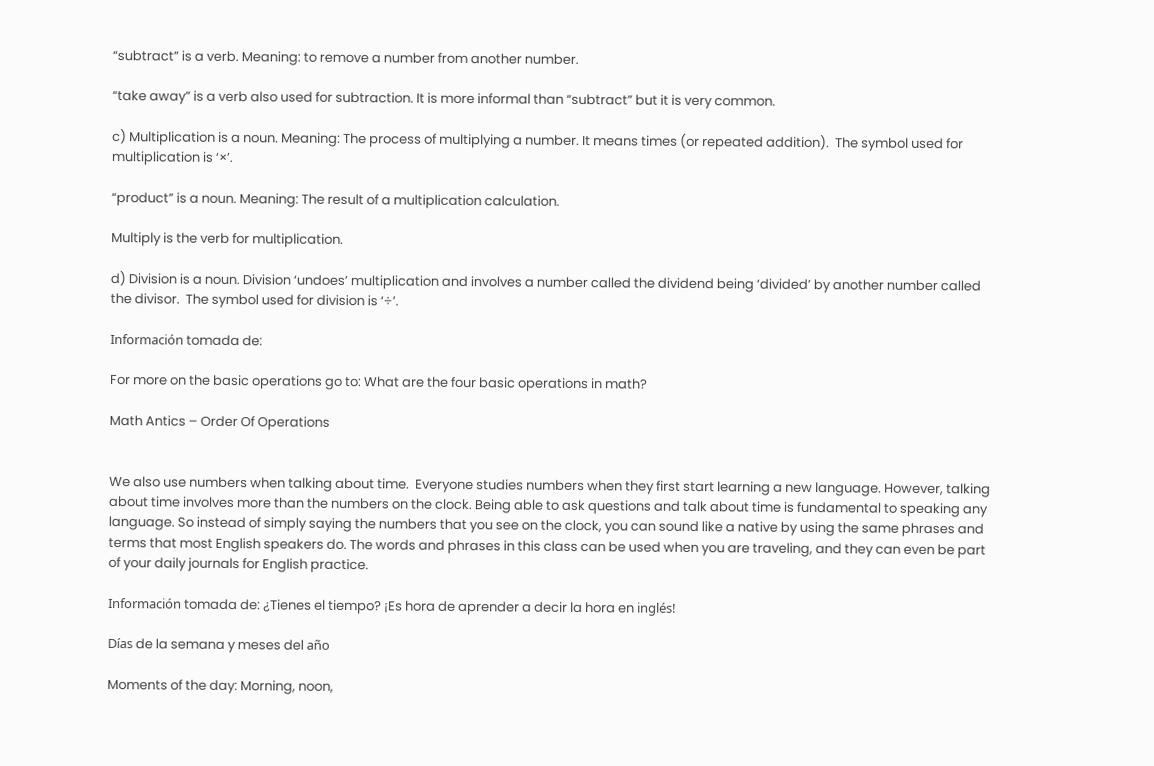“subtract” is a verb. Meaning: to remove a number from another number.

“take away” is a verb also used for subtraction. It is more informal than “subtract” but it is very common.

c) Multiplication is a noun. Meaning: The process of multiplying a number. It means times (or repeated addition).  The symbol used for multiplication is ‘×’.

“product” is a noun. Meaning: The result of a multiplication calculation.

Multiply is the verb for multiplication.

d) Division is a noun. Division ‘undoes’ multiplication and involves a number called the dividend being ‘divided’ by another number called the divisor.  The symbol used for division is ‘÷’.

Información tomada de:

For more on the basic operations go to: What are the four basic operations in math?

Math Antics – Order Of Operations


We also use numbers when talking about time.  Everyone studies numbers when they first start learning a new language. However, talking about time involves more than the numbers on the clock. Being able to ask questions and talk about time is fundamental to speaking any language. So instead of simply saying the numbers that you see on the clock, you can sound like a native by using the same phrases and terms that most English speakers do. The words and phrases in this class can be used when you are traveling, and they can even be part of your daily journals for English practice.

Información tomada de: ¿Tienes el tiempo? ¡Es hora de aprender a decir la hora en inglés!

Días de la semana y meses del año

Moments of the day: Morning, noon,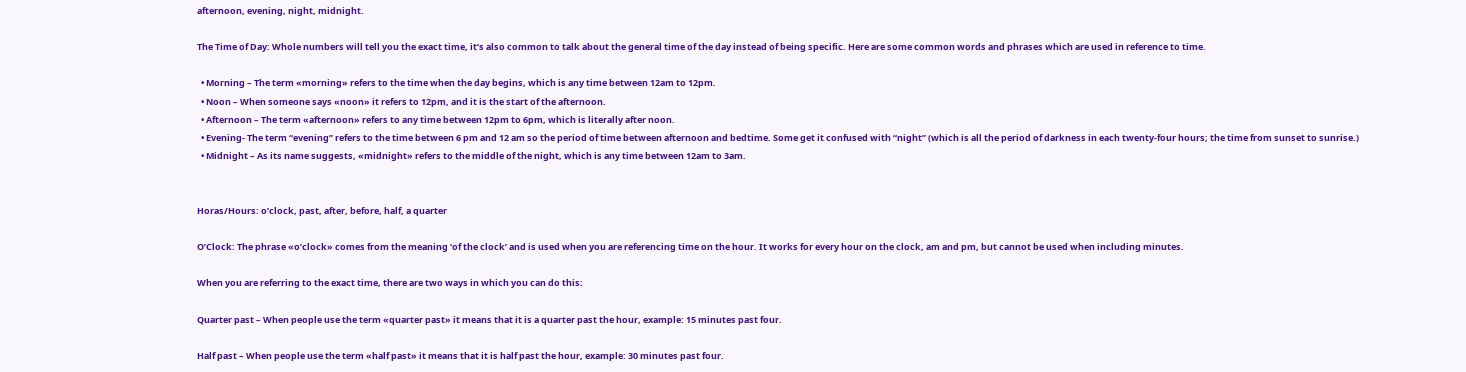afternoon, evening, night, midnight.

The Time of Day: Whole numbers will tell you the exact time, it’s also common to talk about the general time of the day instead of being specific. Here are some common words and phrases which are used in reference to time.

  • Morning – The term «morning» refers to the time when the day begins, which is any time between 12am to 12pm.
  • Noon – When someone says «noon» it refers to 12pm, and it is the start of the afternoon.
  • Afternoon – The term «afternoon» refers to any time between 12pm to 6pm, which is literally after noon.
  • Evening- The term “evening” refers to the time between 6 pm and 12 am so the period of time between afternoon and bedtime. Some get it confused with “night” (which is all the period of darkness in each twenty-four hours; the time from sunset to sunrise.)
  • Midnight – As its name suggests, «midnight» refers to the middle of the night, which is any time between 12am to 3am.


Horas/Hours: o’clock, past, after, before, half, a quarter

O’Clock: The phrase «o’clock» comes from the meaning ‘of the clock’ and is used when you are referencing time on the hour. It works for every hour on the clock, am and pm, but cannot be used when including minutes.

When you are referring to the exact time, there are two ways in which you can do this:

Quarter past – When people use the term «quarter past» it means that it is a quarter past the hour, example: 15 minutes past four.

Half past – When people use the term «half past» it means that it is half past the hour, example: 30 minutes past four.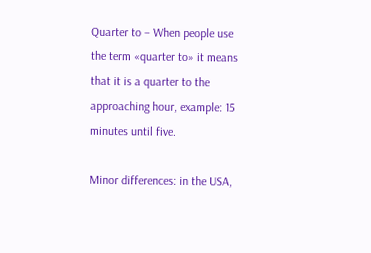Quarter to – When people use the term «quarter to» it means that it is a quarter to the approaching hour, example: 15 minutes until five.

Minor differences: in the USA,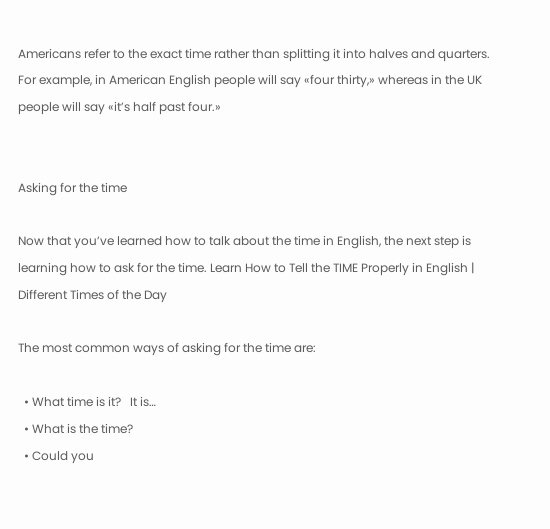Americans refer to the exact time rather than splitting it into halves and quarters. For example, in American English people will say «four thirty,» whereas in the UK people will say «it’s half past four.»


Asking for the time

Now that you’ve learned how to talk about the time in English, the next step is learning how to ask for the time. Learn How to Tell the TIME Properly in English | Different Times of the Day

The most common ways of asking for the time are:

  • What time is it?   It is…
  • What is the time?
  • Could you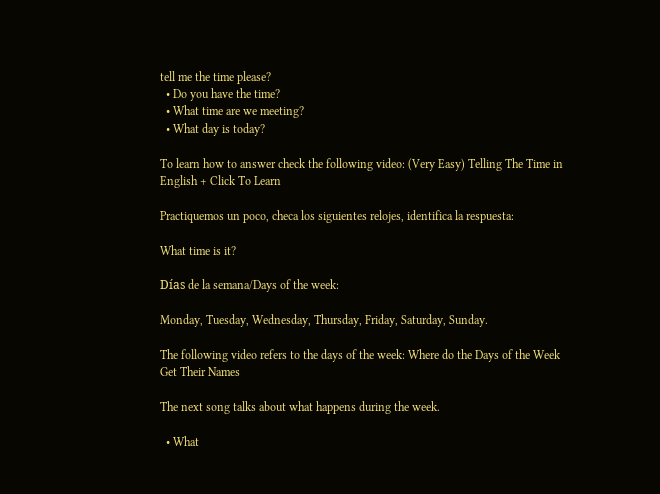tell me the time please?
  • Do you have the time?
  • What time are we meeting?
  • What day is today?

To learn how to answer check the following video: (Very Easy) Telling The Time in English + Click To Learn

Practiquemos un poco, checa los siguientes relojes, identifica la respuesta:

What time is it?

Días de la semana/Days of the week:

Monday, Tuesday, Wednesday, Thursday, Friday, Saturday, Sunday.

The following video refers to the days of the week: Where do the Days of the Week Get Their Names

The next song talks about what happens during the week.

  • What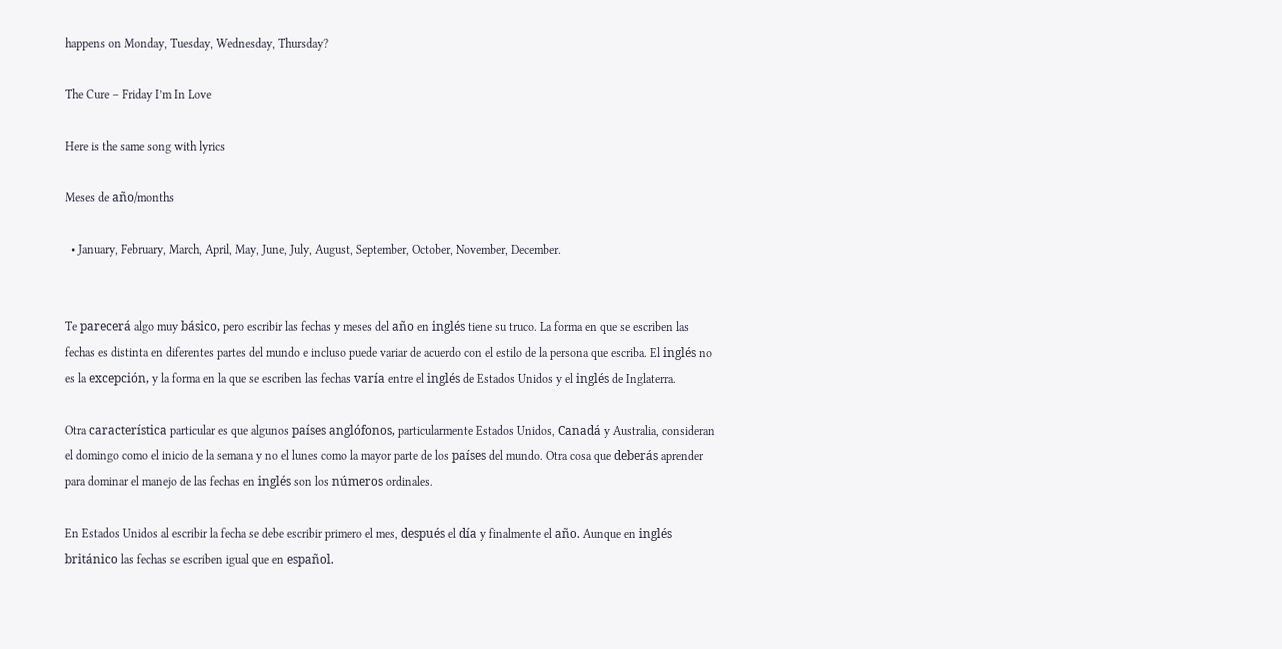happens on Monday, Tuesday, Wednesday, Thursday?

The Cure – Friday I’m In Love

Here is the same song with lyrics

Meses de año/months

  • January, February, March, April, May, June, July, August, September, October, November, December.


Te parecerá algo muy básico, pero escribir las fechas y meses del año en inglés tiene su truco. La forma en que se escriben las fechas es distinta en diferentes partes del mundo e incluso puede variar de acuerdo con el estilo de la persona que escriba. El inglés no es la excepción, y la forma en la que se escriben las fechas varía entre el inglés de Estados Unidos y el inglés de Inglaterra.

Otra característica particular es que algunos países anglófonos, particularmente Estados Unidos, Canadá y Australia, consideran el domingo como el inicio de la semana y no el lunes como la mayor parte de los países del mundo. Otra cosa que deberás aprender para dominar el manejo de las fechas en inglés son los números ordinales.

En Estados Unidos al escribir la fecha se debe escribir primero el mes, después el día y finalmente el año. Aunque en inglés británico las fechas se escriben igual que en español.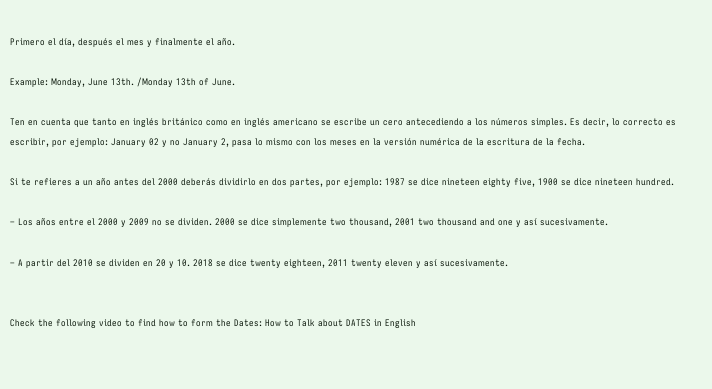Primero el día, después el mes y finalmente el año.

Example: Monday, June 13th. /Monday 13th of June.

Ten en cuenta que tanto en inglés británico como en inglés americano se escribe un cero antecediendo a los números simples. Es decir, lo correcto es escribir, por ejemplo: January 02 y no January 2, pasa lo mismo con los meses en la versión numérica de la escritura de la fecha.

Si te refieres a un año antes del 2000 deberás dividirlo en dos partes, por ejemplo: 1987 se dice nineteen eighty five, 1900 se dice nineteen hundred.

– Los años entre el 2000 y 2009 no se dividen. 2000 se dice simplemente two thousand, 2001 two thousand and one y así sucesivamente.

– A partir del 2010 se dividen en 20 y 10. 2018 se dice twenty eighteen, 2011 twenty eleven y así sucesivamente.


Check the following video to find how to form the Dates: How to Talk about DATES in English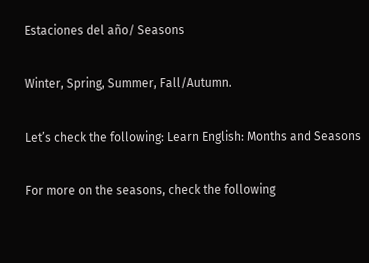Estaciones del año/ Seasons

Winter, Spring, Summer, Fall/Autumn.

Let’s check the following: Learn English: Months and Seasons

For more on the seasons, check the following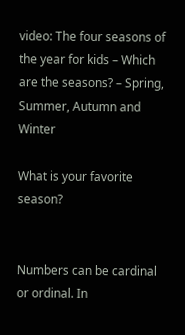video: The four seasons of the year for kids – Which are the seasons? – Spring, Summer, Autumn and Winter

What is your favorite season?


Numbers can be cardinal or ordinal. In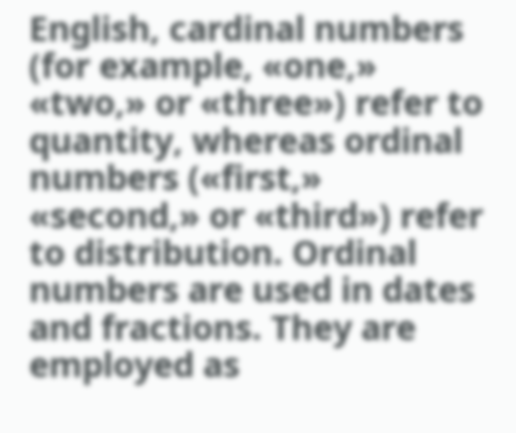English, cardinal numbers (for example, «one,» «two,» or «three») refer to quantity, whereas ordinal numbers («first,» «second,» or «third») refer to distribution. Ordinal numbers are used in dates and fractions. They are employed as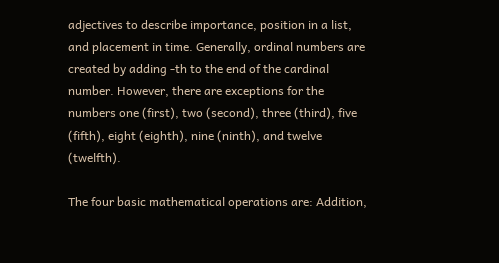adjectives to describe importance, position in a list, and placement in time. Generally, ordinal numbers are created by adding -th to the end of the cardinal number. However, there are exceptions for the numbers one (first), two (second), three (third), five (fifth), eight (eighth), nine (ninth), and twelve (twelfth).

The four basic mathematical operations are: Addition,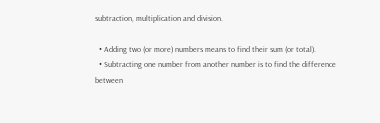subtraction, multiplication and division.

  • Adding two (or more) numbers means to find their sum (or total).
  • Subtracting one number from another number is to find the difference between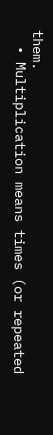them.
  • Multiplication means times (or repeated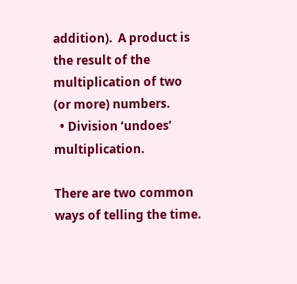addition).  A product is the result of the multiplication of two (or more) numbers.
  • Division ‘undoes’ multiplication.

There are two common ways of telling the time.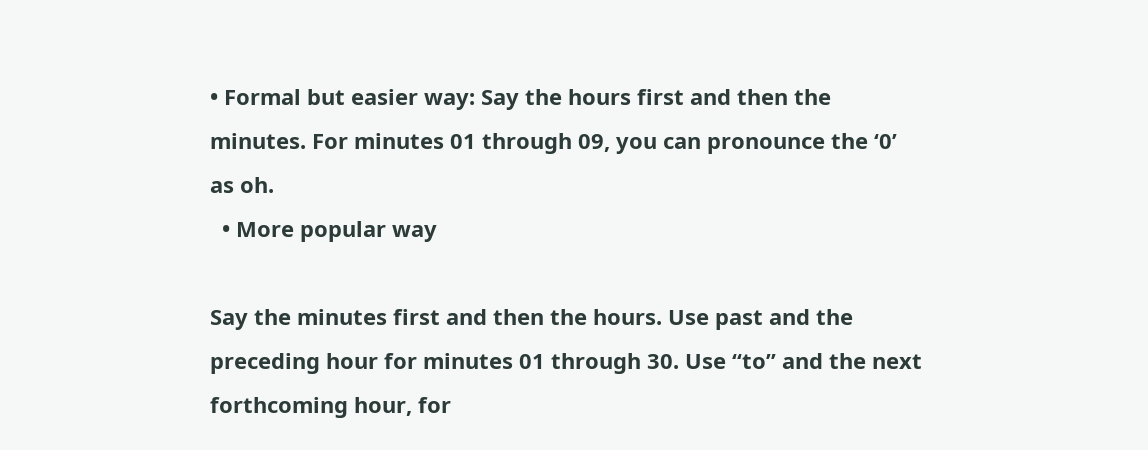• Formal but easier way: Say the hours first and then the minutes. For minutes 01 through 09, you can pronounce the ‘0’ as oh.
  • More popular way

Say the minutes first and then the hours. Use past and the preceding hour for minutes 01 through 30. Use “to” and the next forthcoming hour, for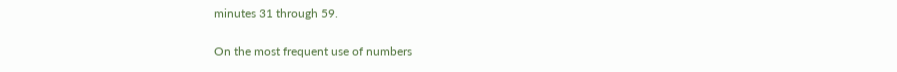minutes 31 through 59.

On the most frequent use of numbers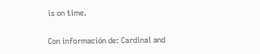is on time.

Con información de: Cardinal and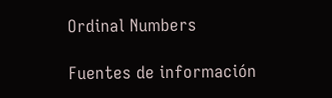Ordinal Numbers

Fuentes de información